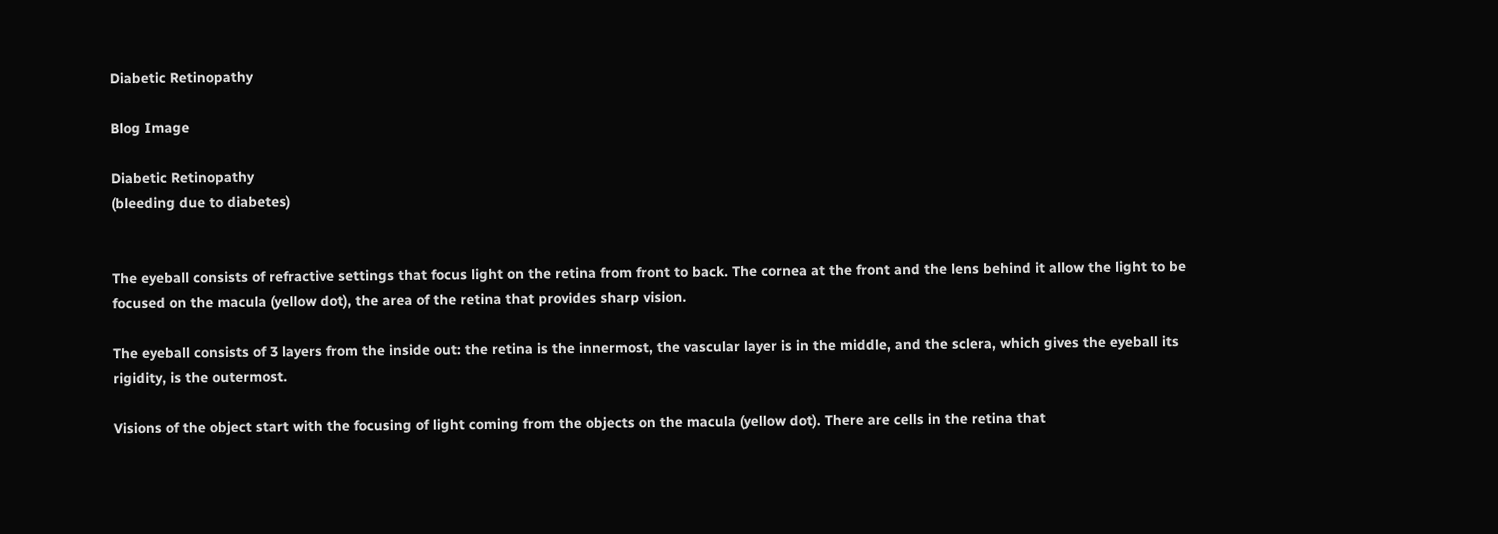Diabetic Retinopathy

Blog Image

Diabetic Retinopathy
(bleeding due to diabetes)


The eyeball consists of refractive settings that focus light on the retina from front to back. The cornea at the front and the lens behind it allow the light to be focused on the macula (yellow dot), the area of the retina that provides sharp vision.

The eyeball consists of 3 layers from the inside out: the retina is the innermost, the vascular layer is in the middle, and the sclera, which gives the eyeball its rigidity, is the outermost.

Visions of the object start with the focusing of light coming from the objects on the macula (yellow dot). There are cells in the retina that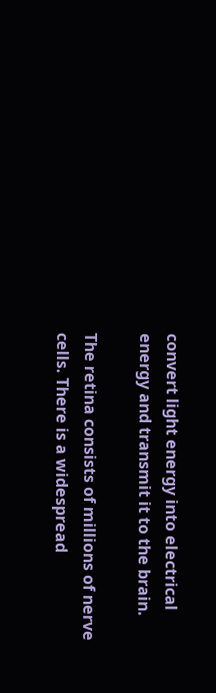convert light energy into electrical energy and transmit it to the brain.

The retina consists of millions of nerve cells. There is a widespread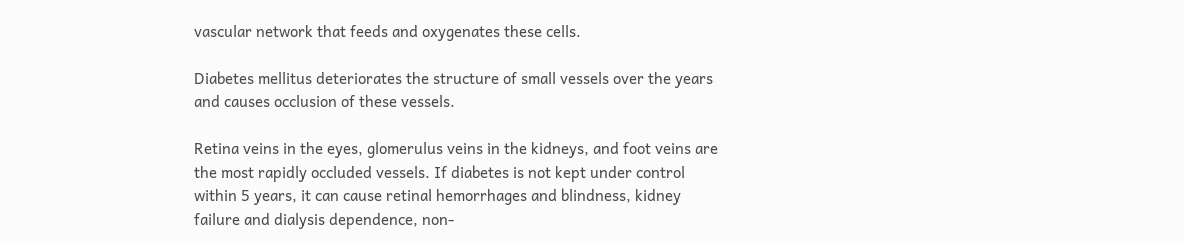vascular network that feeds and oxygenates these cells.

Diabetes mellitus deteriorates the structure of small vessels over the years and causes occlusion of these vessels.

Retina veins in the eyes, glomerulus veins in the kidneys, and foot veins are the most rapidly occluded vessels. If diabetes is not kept under control within 5 years, it can cause retinal hemorrhages and blindness, kidney failure and dialysis dependence, non-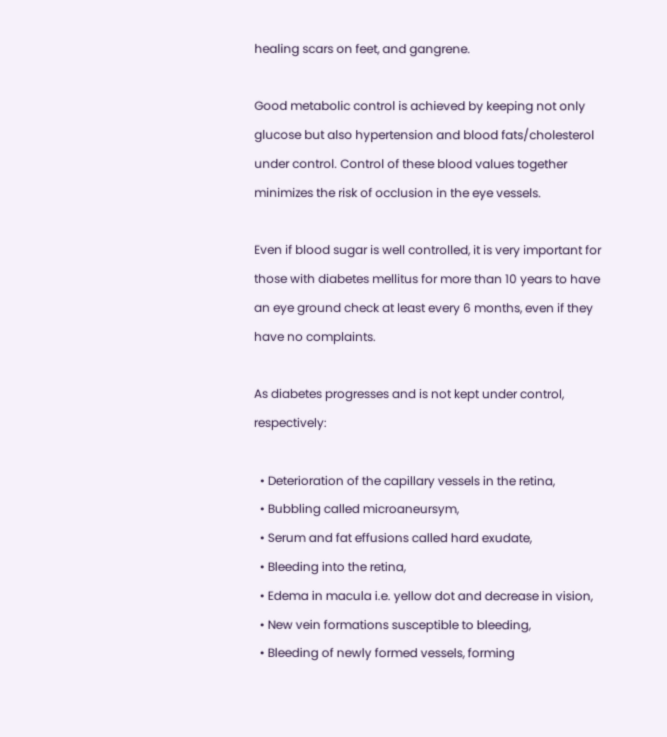healing scars on feet, and gangrene.

Good metabolic control is achieved by keeping not only glucose but also hypertension and blood fats/cholesterol under control. Control of these blood values together minimizes the risk of occlusion in the eye vessels.

Even if blood sugar is well controlled, it is very important for those with diabetes mellitus for more than 10 years to have an eye ground check at least every 6 months, even if they have no complaints.

As diabetes progresses and is not kept under control, respectively:

  • Deterioration of the capillary vessels in the retina,
  • Bubbling called microaneursym,
  • Serum and fat effusions called hard exudate,
  • Bleeding into the retina,
  • Edema in macula i.e. yellow dot and decrease in vision,
  • New vein formations susceptible to bleeding,
  • Bleeding of newly formed vessels, forming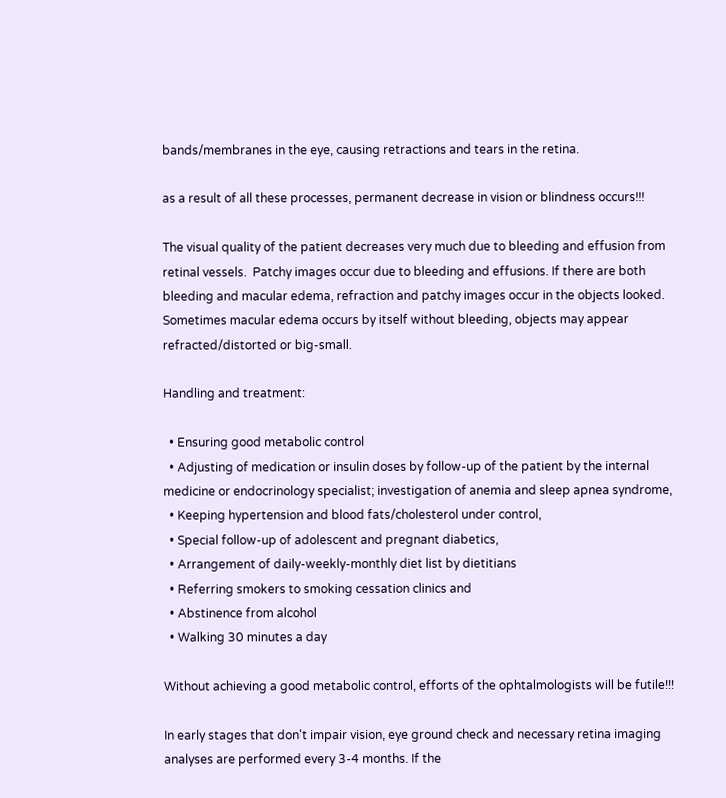bands/membranes in the eye, causing retractions and tears in the retina.

as a result of all these processes, permanent decrease in vision or blindness occurs!!!

The visual quality of the patient decreases very much due to bleeding and effusion from retinal vessels.  Patchy images occur due to bleeding and effusions. If there are both bleeding and macular edema, refraction and patchy images occur in the objects looked. Sometimes macular edema occurs by itself without bleeding, objects may appear refracted/distorted or big-small.

Handling and treatment:

  • Ensuring good metabolic control
  • Adjusting of medication or insulin doses by follow-up of the patient by the internal medicine or endocrinology specialist; investigation of anemia and sleep apnea syndrome,
  • Keeping hypertension and blood fats/cholesterol under control,
  • Special follow-up of adolescent and pregnant diabetics,
  • Arrangement of daily-weekly-monthly diet list by dietitians
  • Referring smokers to smoking cessation clinics and
  • Abstinence from alcohol
  • Walking 30 minutes a day

Without achieving a good metabolic control, efforts of the ophtalmologists will be futile!!!

In early stages that don't impair vision, eye ground check and necessary retina imaging analyses are performed every 3-4 months. If the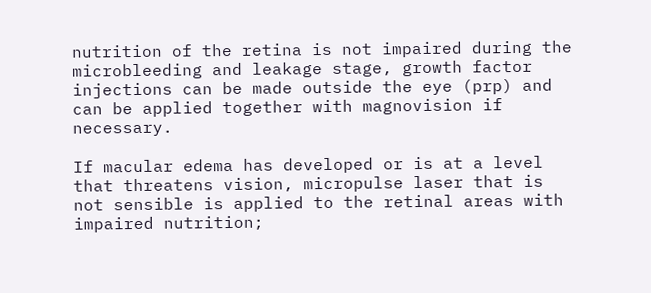nutrition of the retina is not impaired during the microbleeding and leakage stage, growth factor injections can be made outside the eye (prp) and can be applied together with magnovision if necessary.

If macular edema has developed or is at a level that threatens vision, micropulse laser that is not sensible is applied to the retinal areas with impaired nutrition;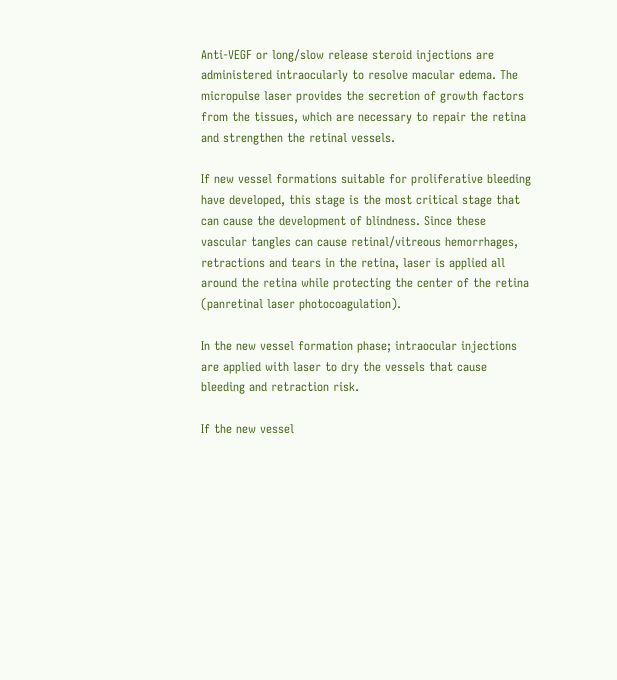Anti-VEGF or long/slow release steroid injections are administered intraocularly to resolve macular edema. The micropulse laser provides the secretion of growth factors from the tissues, which are necessary to repair the retina and strengthen the retinal vessels.

If new vessel formations suitable for proliferative bleeding have developed, this stage is the most critical stage that can cause the development of blindness. Since these vascular tangles can cause retinal/vitreous hemorrhages, retractions and tears in the retina, laser is applied all around the retina while protecting the center of the retina (panretinal laser photocoagulation).

In the new vessel formation phase; intraocular injections are applied with laser to dry the vessels that cause bleeding and retraction risk.

If the new vessel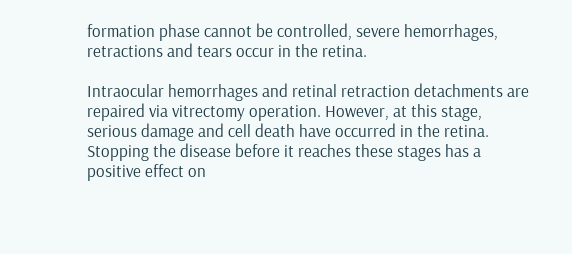formation phase cannot be controlled, severe hemorrhages, retractions and tears occur in the retina.

Intraocular hemorrhages and retinal retraction detachments are repaired via vitrectomy operation. However, at this stage, serious damage and cell death have occurred in the retina. Stopping the disease before it reaches these stages has a positive effect on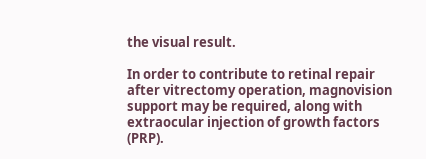the visual result.

In order to contribute to retinal repair after vitrectomy operation, magnovision support may be required, along with extraocular injection of growth factors (PRP).